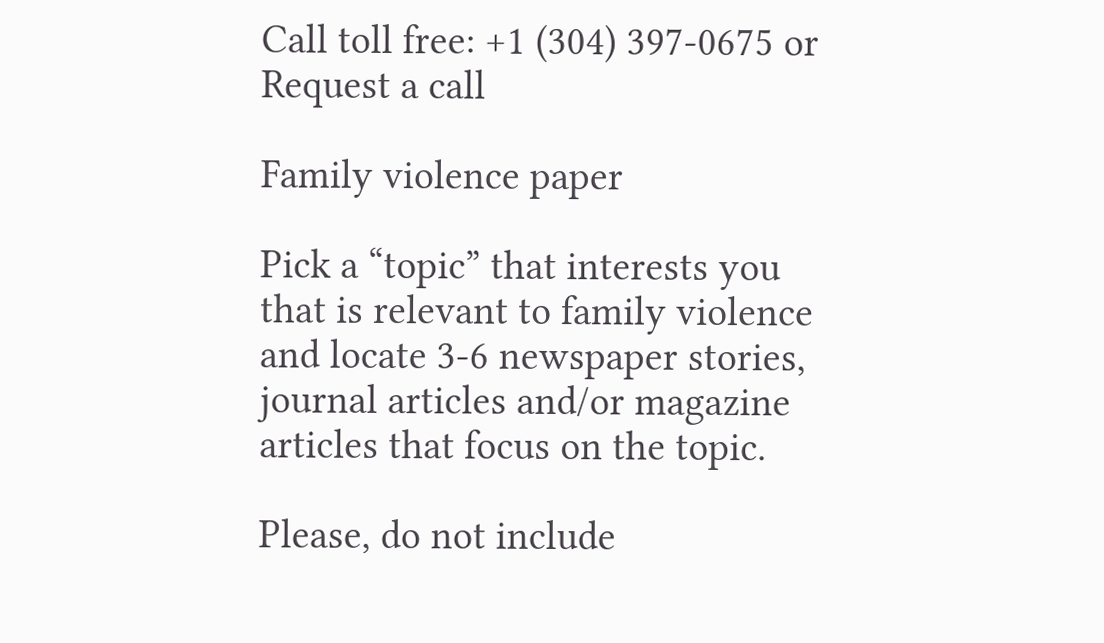Call toll free: +1 (304) 397-0675 or Request a call

Family violence paper

Pick a “topic” that interests you that is relevant to family violence and locate 3-6 newspaper stories, journal articles and/or magazine articles that focus on the topic.

Please, do not include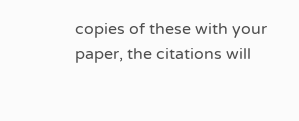copies of these with your paper, the citations will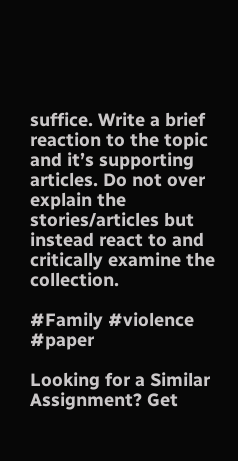suffice. Write a brief reaction to the topic and it’s supporting articles. Do not over explain the stories/articles but instead react to and critically examine the collection.

#Family #violence #paper

Looking for a Similar Assignment? Get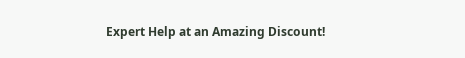Expert Help at an Amazing Discount!